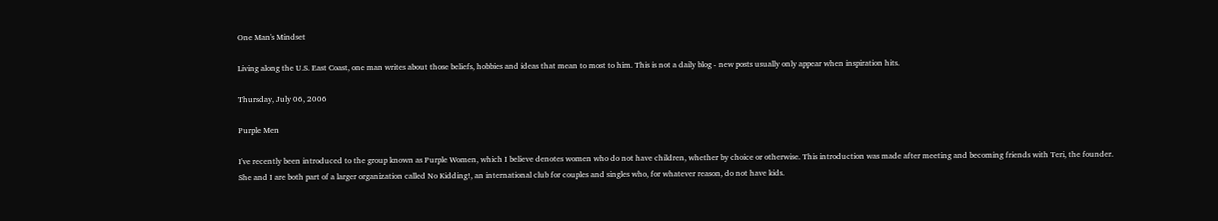One Man's Mindset

Living along the U.S. East Coast, one man writes about those beliefs, hobbies and ideas that mean to most to him. This is not a daily blog - new posts usually only appear when inspiration hits.

Thursday, July 06, 2006

Purple Men

I've recently been introduced to the group known as Purple Women, which I believe denotes women who do not have children, whether by choice or otherwise. This introduction was made after meeting and becoming friends with Teri, the founder. She and I are both part of a larger organization called No Kidding!, an international club for couples and singles who, for whatever reason, do not have kids.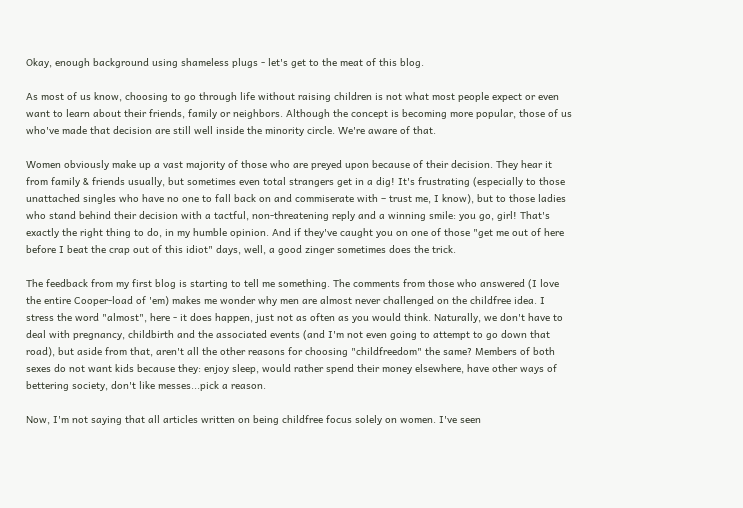Okay, enough background using shameless plugs - let's get to the meat of this blog.

As most of us know, choosing to go through life without raising children is not what most people expect or even want to learn about their friends, family or neighbors. Although the concept is becoming more popular, those of us who've made that decision are still well inside the minority circle. We're aware of that.

Women obviously make up a vast majority of those who are preyed upon because of their decision. They hear it from family & friends usually, but sometimes even total strangers get in a dig! It's frustrating (especially to those unattached singles who have no one to fall back on and commiserate with – trust me, I know), but to those ladies who stand behind their decision with a tactful, non-threatening reply and a winning smile: you go, girl! That's exactly the right thing to do, in my humble opinion. And if they've caught you on one of those "get me out of here before I beat the crap out of this idiot" days, well, a good zinger sometimes does the trick.

The feedback from my first blog is starting to tell me something. The comments from those who answered (I love the entire Cooper-load of 'em) makes me wonder why men are almost never challenged on the childfree idea. I stress the word "almost", here - it does happen, just not as often as you would think. Naturally, we don't have to deal with pregnancy, childbirth and the associated events (and I'm not even going to attempt to go down that road), but aside from that, aren't all the other reasons for choosing "childfreedom" the same? Members of both sexes do not want kids because they: enjoy sleep, would rather spend their money elsewhere, have other ways of bettering society, don't like messes...pick a reason.

Now, I'm not saying that all articles written on being childfree focus solely on women. I've seen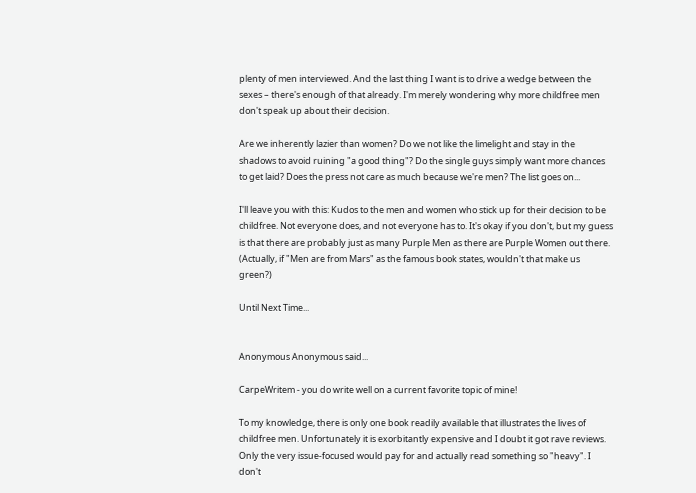plenty of men interviewed. And the last thing I want is to drive a wedge between the sexes – there's enough of that already. I'm merely wondering why more childfree men don't speak up about their decision.

Are we inherently lazier than women? Do we not like the limelight and stay in the shadows to avoid ruining "a good thing"? Do the single guys simply want more chances to get laid? Does the press not care as much because we're men? The list goes on...

I'll leave you with this: Kudos to the men and women who stick up for their decision to be childfree. Not everyone does, and not everyone has to. It's okay if you don't, but my guess is that there are probably just as many Purple Men as there are Purple Women out there. (Actually, if "Men are from Mars" as the famous book states, wouldn't that make us green?)

Until Next Time...


Anonymous Anonymous said...

CarpeWritem - you do write well on a current favorite topic of mine!

To my knowledge, there is only one book readily available that illustrates the lives of childfree men. Unfortunately it is exorbitantly expensive and I doubt it got rave reviews. Only the very issue-focused would pay for and actually read something so "heavy". I don't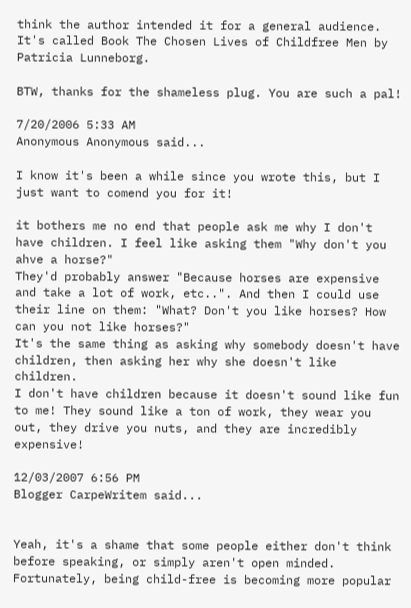think the author intended it for a general audience. It's called Book The Chosen Lives of Childfree Men by Patricia Lunneborg.

BTW, thanks for the shameless plug. You are such a pal!

7/20/2006 5:33 AM
Anonymous Anonymous said...

I know it's been a while since you wrote this, but I just want to comend you for it!

it bothers me no end that people ask me why I don't have children. I feel like asking them "Why don't you ahve a horse?"
They'd probably answer "Because horses are expensive and take a lot of work, etc..". And then I could use their line on them: "What? Don't you like horses? How can you not like horses?"
It's the same thing as asking why somebody doesn't have children, then asking her why she doesn't like children.
I don't have children because it doesn't sound like fun to me! They sound like a ton of work, they wear you out, they drive you nuts, and they are incredibly expensive!

12/03/2007 6:56 PM
Blogger CarpeWritem said...


Yeah, it's a shame that some people either don't think before speaking, or simply aren't open minded. Fortunately, being child-free is becoming more popular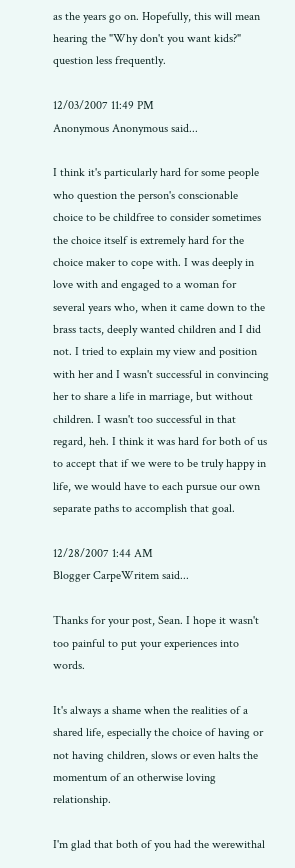as the years go on. Hopefully, this will mean hearing the "Why don't you want kids?" question less frequently.

12/03/2007 11:49 PM
Anonymous Anonymous said...

I think it's particularly hard for some people who question the person's conscionable choice to be childfree to consider sometimes the choice itself is extremely hard for the choice maker to cope with. I was deeply in love with and engaged to a woman for several years who, when it came down to the brass tacts, deeply wanted children and I did not. I tried to explain my view and position with her and I wasn't successful in convincing her to share a life in marriage, but without children. I wasn't too successful in that regard, heh. I think it was hard for both of us to accept that if we were to be truly happy in life, we would have to each pursue our own separate paths to accomplish that goal.

12/28/2007 1:44 AM
Blogger CarpeWritem said...

Thanks for your post, Sean. I hope it wasn't too painful to put your experiences into words.

It's always a shame when the realities of a shared life, especially the choice of having or not having children, slows or even halts the momentum of an otherwise loving relationship.

I'm glad that both of you had the werewithal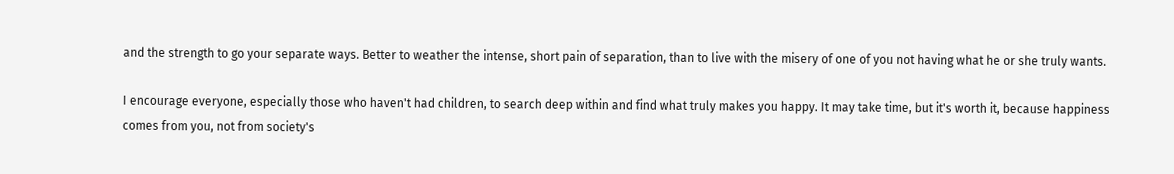and the strength to go your separate ways. Better to weather the intense, short pain of separation, than to live with the misery of one of you not having what he or she truly wants.

I encourage everyone, especially those who haven't had children, to search deep within and find what truly makes you happy. It may take time, but it's worth it, because happiness comes from you, not from society's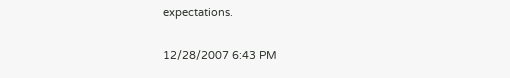expectations.

12/28/2007 6:43 PM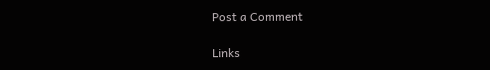Post a Comment

Links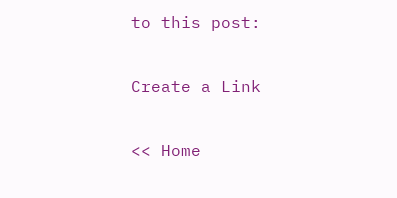to this post:

Create a Link

<< Home